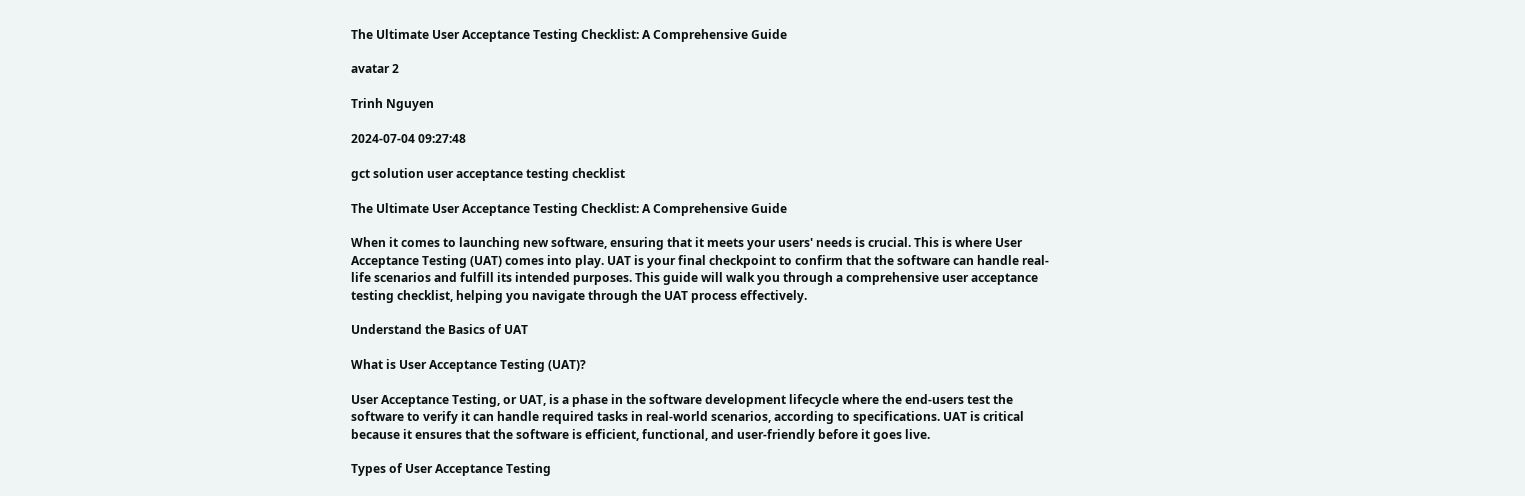The Ultimate User Acceptance Testing Checklist: A Comprehensive Guide

avatar 2

Trinh Nguyen

2024-07-04 09:27:48

gct solution user acceptance testing checklist

The Ultimate User Acceptance Testing Checklist: A Comprehensive Guide

When it comes to launching new software, ensuring that it meets your users' needs is crucial. This is where User Acceptance Testing (UAT) comes into play. UAT is your final checkpoint to confirm that the software can handle real-life scenarios and fulfill its intended purposes. This guide will walk you through a comprehensive user acceptance testing checklist, helping you navigate through the UAT process effectively.

Understand the Basics of UAT

What is User Acceptance Testing (UAT)?

User Acceptance Testing, or UAT, is a phase in the software development lifecycle where the end-users test the software to verify it can handle required tasks in real-world scenarios, according to specifications. UAT is critical because it ensures that the software is efficient, functional, and user-friendly before it goes live.

Types of User Acceptance Testing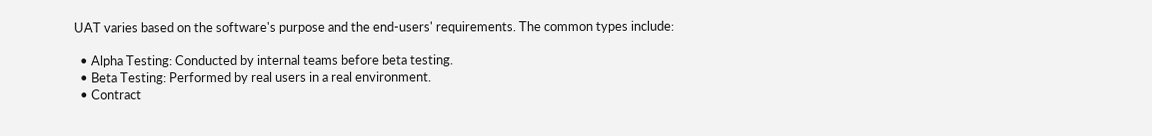UAT varies based on the software's purpose and the end-users' requirements. The common types include:

  • Alpha Testing: Conducted by internal teams before beta testing.
  • Beta Testing: Performed by real users in a real environment.
  • Contract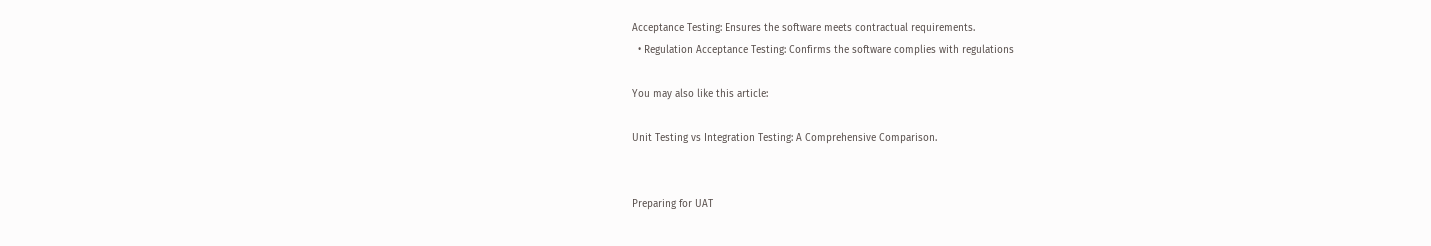Acceptance Testing: Ensures the software meets contractual requirements.
  • Regulation Acceptance Testing: Confirms the software complies with regulations

You may also like this article:

Unit Testing vs Integration Testing: A Comprehensive Comparison.


Preparing for UAT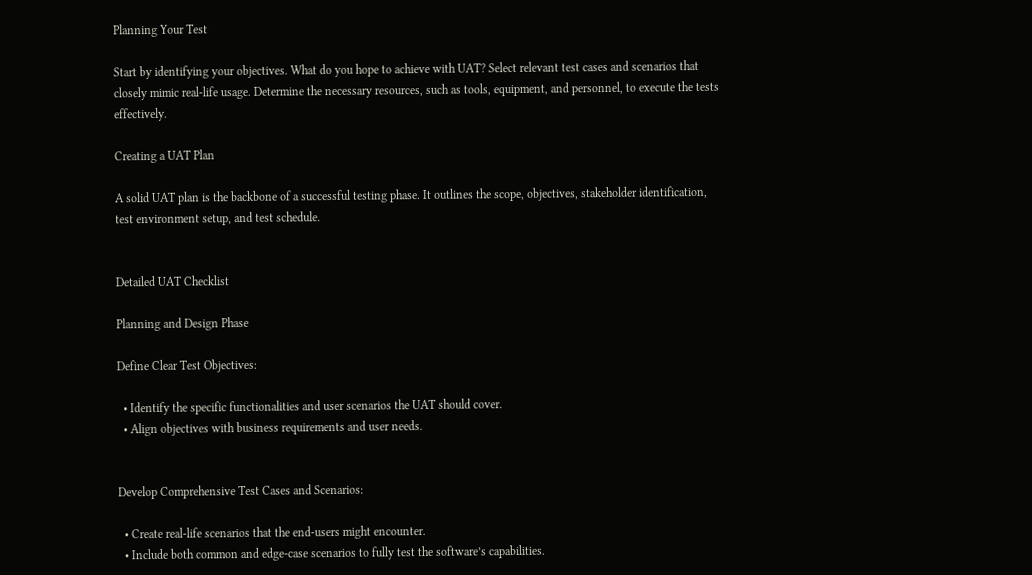Planning Your Test

Start by identifying your objectives. What do you hope to achieve with UAT? Select relevant test cases and scenarios that closely mimic real-life usage. Determine the necessary resources, such as tools, equipment, and personnel, to execute the tests effectively.

Creating a UAT Plan

A solid UAT plan is the backbone of a successful testing phase. It outlines the scope, objectives, stakeholder identification, test environment setup, and test schedule.


Detailed UAT Checklist

Planning and Design Phase

Define Clear Test Objectives:

  • Identify the specific functionalities and user scenarios the UAT should cover.
  • Align objectives with business requirements and user needs.


Develop Comprehensive Test Cases and Scenarios:

  • Create real-life scenarios that the end-users might encounter.
  • Include both common and edge-case scenarios to fully test the software’s capabilities.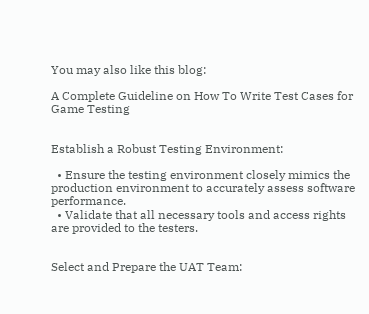You may also like this blog:

A Complete Guideline on How To Write Test Cases for Game Testing


Establish a Robust Testing Environment:

  • Ensure the testing environment closely mimics the production environment to accurately assess software performance.
  • Validate that all necessary tools and access rights are provided to the testers.


Select and Prepare the UAT Team: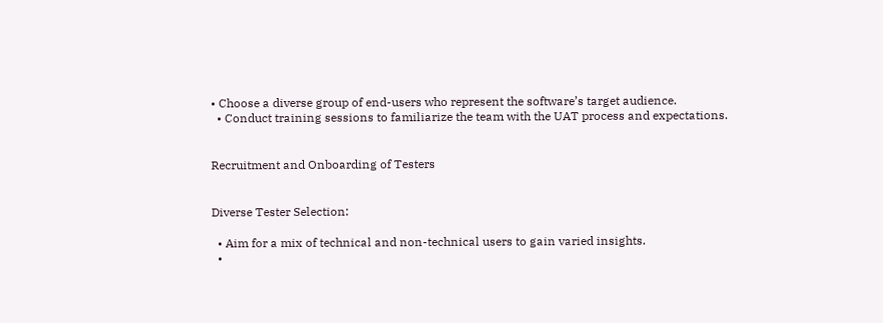• Choose a diverse group of end-users who represent the software’s target audience.
  • Conduct training sessions to familiarize the team with the UAT process and expectations.


Recruitment and Onboarding of Testers


Diverse Tester Selection:

  • Aim for a mix of technical and non-technical users to gain varied insights.
  •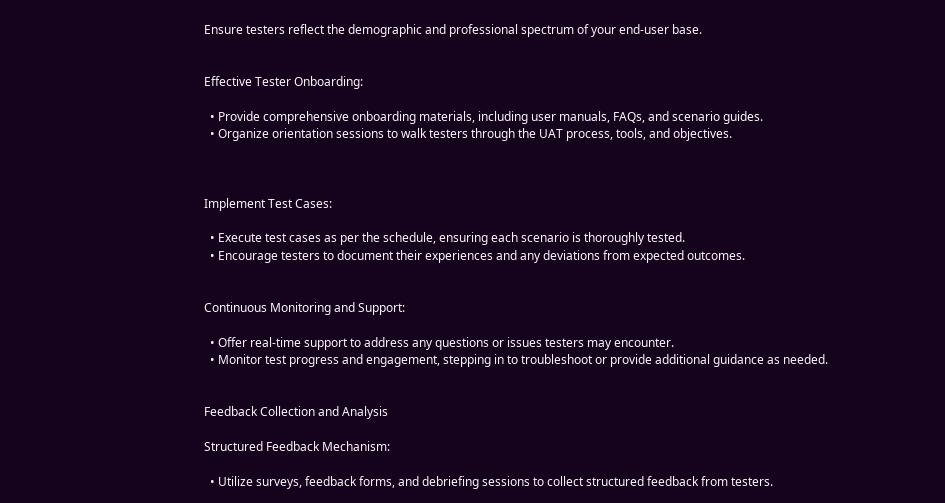Ensure testers reflect the demographic and professional spectrum of your end-user base.


Effective Tester Onboarding:

  • Provide comprehensive onboarding materials, including user manuals, FAQs, and scenario guides.
  • Organize orientation sessions to walk testers through the UAT process, tools, and objectives.



Implement Test Cases:

  • Execute test cases as per the schedule, ensuring each scenario is thoroughly tested.
  • Encourage testers to document their experiences and any deviations from expected outcomes.


Continuous Monitoring and Support:

  • Offer real-time support to address any questions or issues testers may encounter.
  • Monitor test progress and engagement, stepping in to troubleshoot or provide additional guidance as needed.


Feedback Collection and Analysis

Structured Feedback Mechanism:

  • Utilize surveys, feedback forms, and debriefing sessions to collect structured feedback from testers.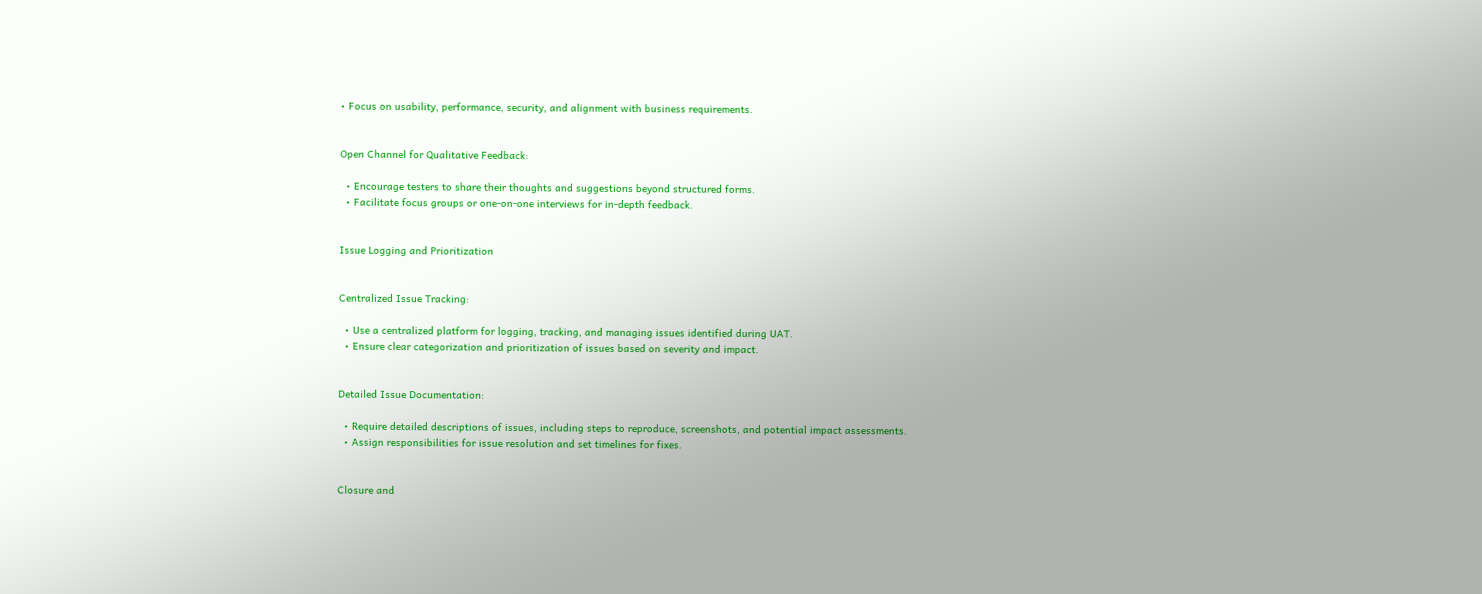• Focus on usability, performance, security, and alignment with business requirements.


Open Channel for Qualitative Feedback:

  • Encourage testers to share their thoughts and suggestions beyond structured forms.
  • Facilitate focus groups or one-on-one interviews for in-depth feedback.


Issue Logging and Prioritization


Centralized Issue Tracking:

  • Use a centralized platform for logging, tracking, and managing issues identified during UAT.
  • Ensure clear categorization and prioritization of issues based on severity and impact.


Detailed Issue Documentation:

  • Require detailed descriptions of issues, including steps to reproduce, screenshots, and potential impact assessments.
  • Assign responsibilities for issue resolution and set timelines for fixes.


Closure and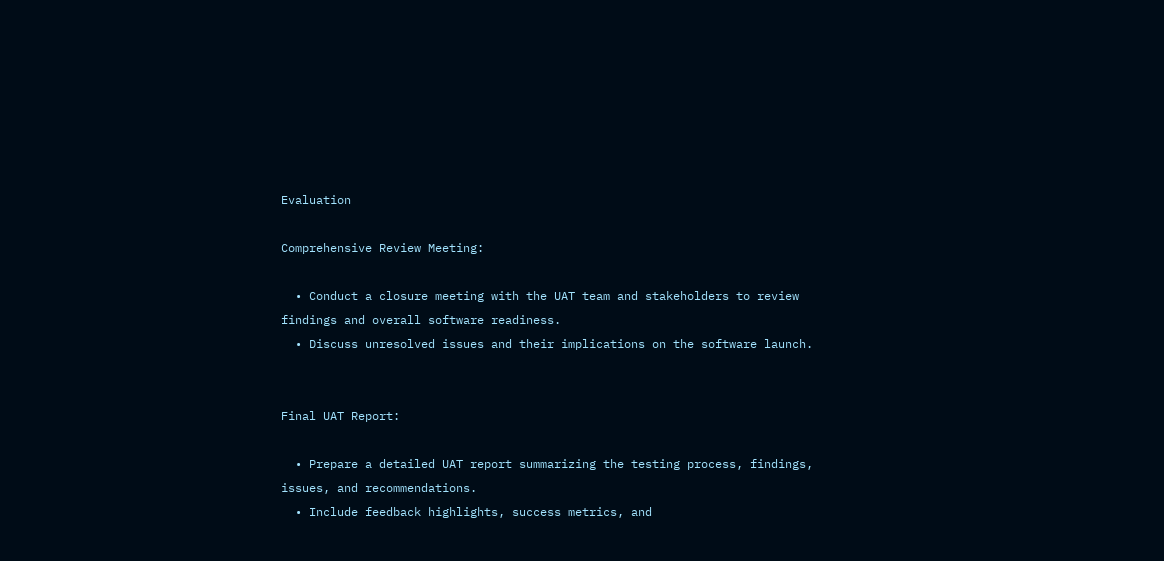Evaluation

Comprehensive Review Meeting:

  • Conduct a closure meeting with the UAT team and stakeholders to review findings and overall software readiness.
  • Discuss unresolved issues and their implications on the software launch.


Final UAT Report:

  • Prepare a detailed UAT report summarizing the testing process, findings, issues, and recommendations.
  • Include feedback highlights, success metrics, and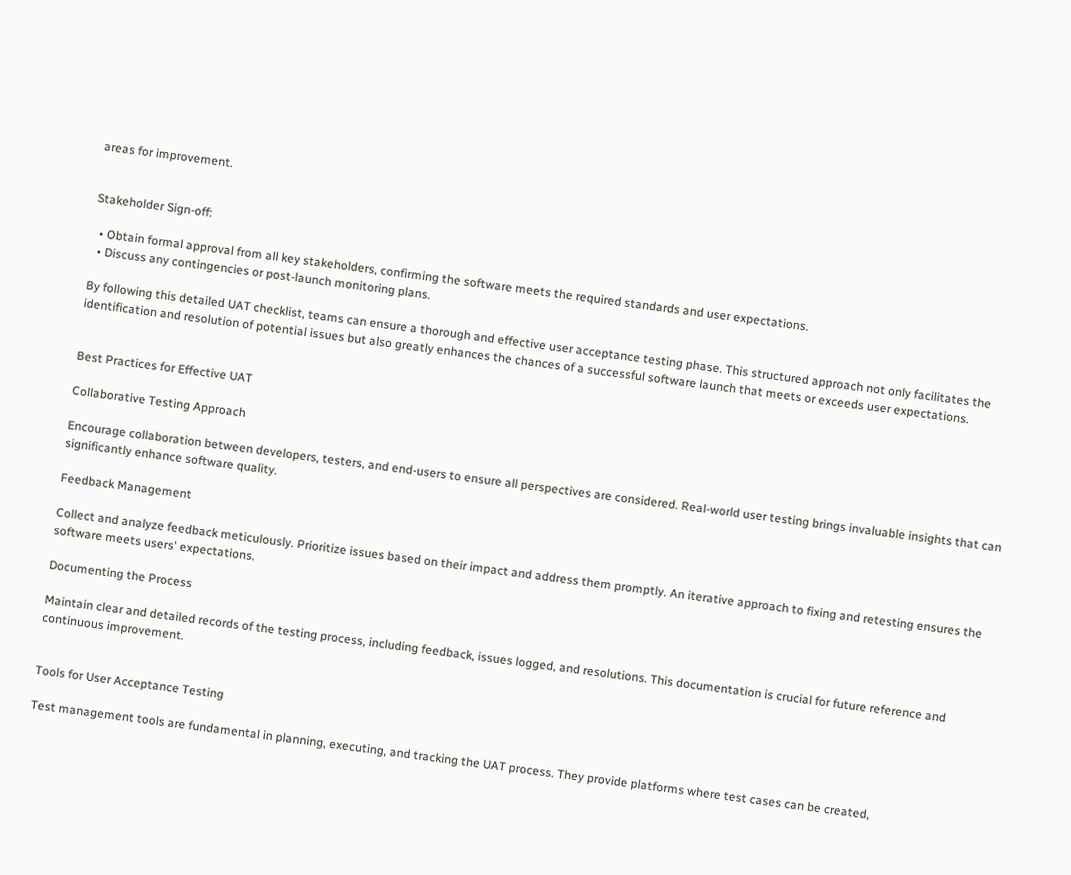areas for improvement.


Stakeholder Sign-off:

  • Obtain formal approval from all key stakeholders, confirming the software meets the required standards and user expectations.
  • Discuss any contingencies or post-launch monitoring plans.

By following this detailed UAT checklist, teams can ensure a thorough and effective user acceptance testing phase. This structured approach not only facilitates the identification and resolution of potential issues but also greatly enhances the chances of a successful software launch that meets or exceeds user expectations.


Best Practices for Effective UAT

Collaborative Testing Approach

Encourage collaboration between developers, testers, and end-users to ensure all perspectives are considered. Real-world user testing brings invaluable insights that can significantly enhance software quality.

Feedback Management

Collect and analyze feedback meticulously. Prioritize issues based on their impact and address them promptly. An iterative approach to fixing and retesting ensures the software meets users' expectations.

Documenting the Process

Maintain clear and detailed records of the testing process, including feedback, issues logged, and resolutions. This documentation is crucial for future reference and continuous improvement.


Tools for User Acceptance Testing

Test management tools are fundamental in planning, executing, and tracking the UAT process. They provide platforms where test cases can be created,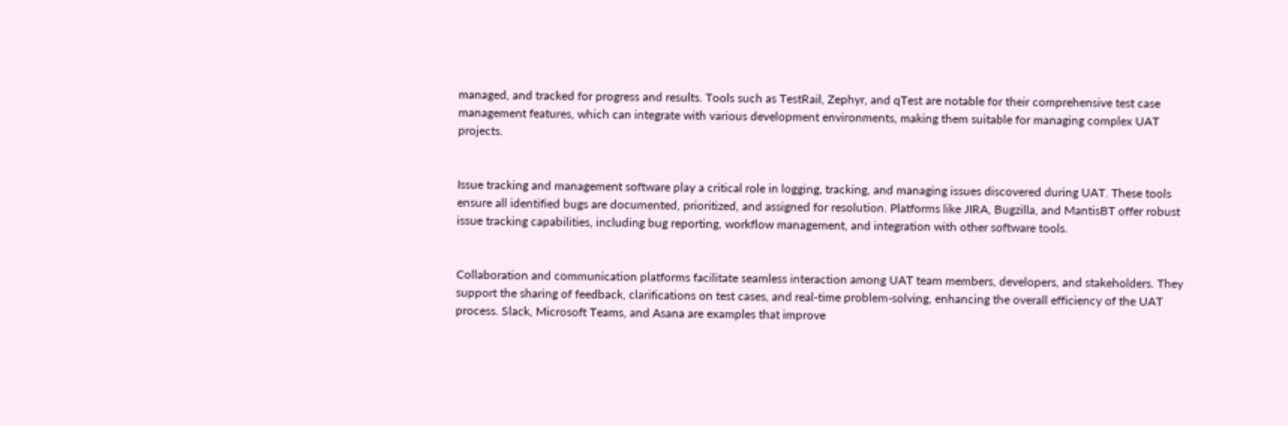managed, and tracked for progress and results. Tools such as TestRail, Zephyr, and qTest are notable for their comprehensive test case management features, which can integrate with various development environments, making them suitable for managing complex UAT projects.


Issue tracking and management software play a critical role in logging, tracking, and managing issues discovered during UAT. These tools ensure all identified bugs are documented, prioritized, and assigned for resolution. Platforms like JIRA, Bugzilla, and MantisBT offer robust issue tracking capabilities, including bug reporting, workflow management, and integration with other software tools.


Collaboration and communication platforms facilitate seamless interaction among UAT team members, developers, and stakeholders. They support the sharing of feedback, clarifications on test cases, and real-time problem-solving, enhancing the overall efficiency of the UAT process. Slack, Microsoft Teams, and Asana are examples that improve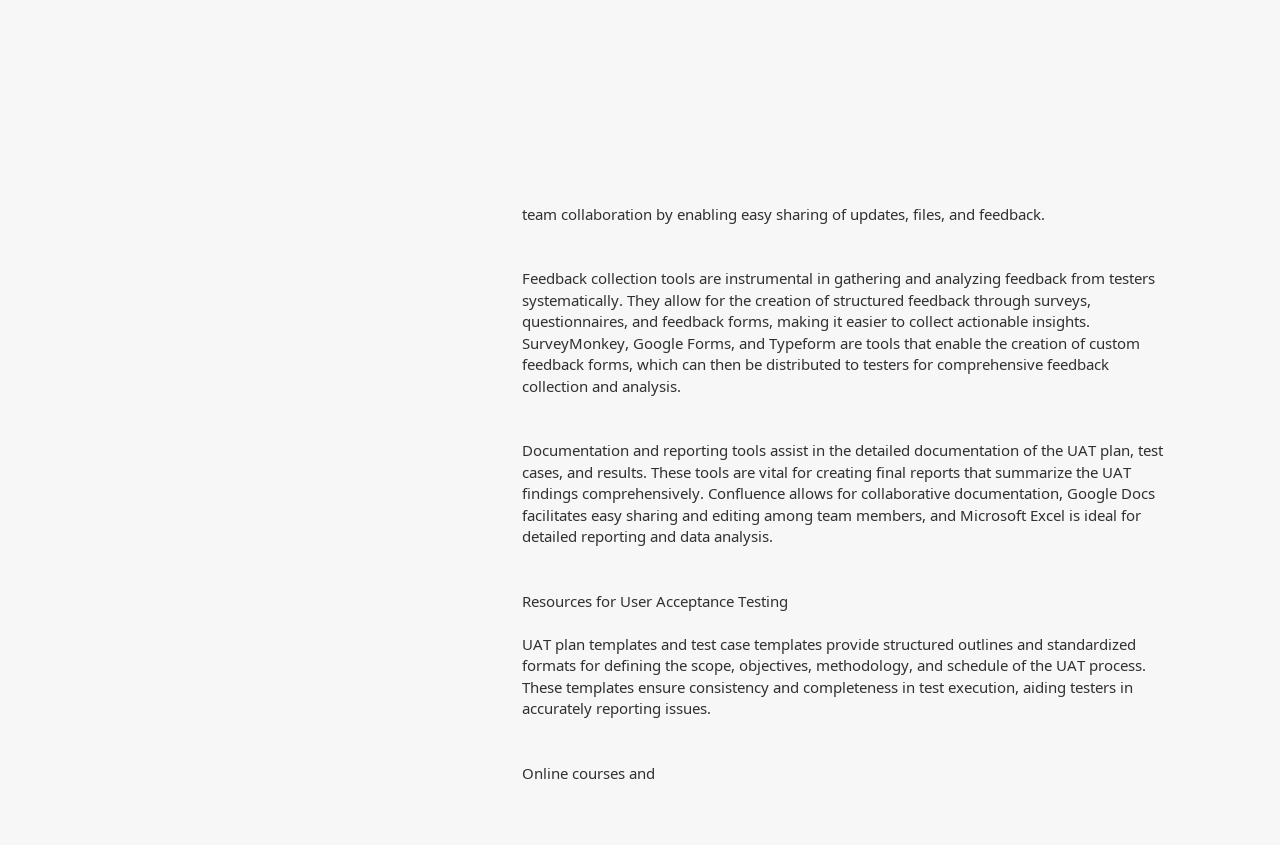team collaboration by enabling easy sharing of updates, files, and feedback.


Feedback collection tools are instrumental in gathering and analyzing feedback from testers systematically. They allow for the creation of structured feedback through surveys, questionnaires, and feedback forms, making it easier to collect actionable insights. SurveyMonkey, Google Forms, and Typeform are tools that enable the creation of custom feedback forms, which can then be distributed to testers for comprehensive feedback collection and analysis.


Documentation and reporting tools assist in the detailed documentation of the UAT plan, test cases, and results. These tools are vital for creating final reports that summarize the UAT findings comprehensively. Confluence allows for collaborative documentation, Google Docs facilitates easy sharing and editing among team members, and Microsoft Excel is ideal for detailed reporting and data analysis.


Resources for User Acceptance Testing

UAT plan templates and test case templates provide structured outlines and standardized formats for defining the scope, objectives, methodology, and schedule of the UAT process. These templates ensure consistency and completeness in test execution, aiding testers in accurately reporting issues.


Online courses and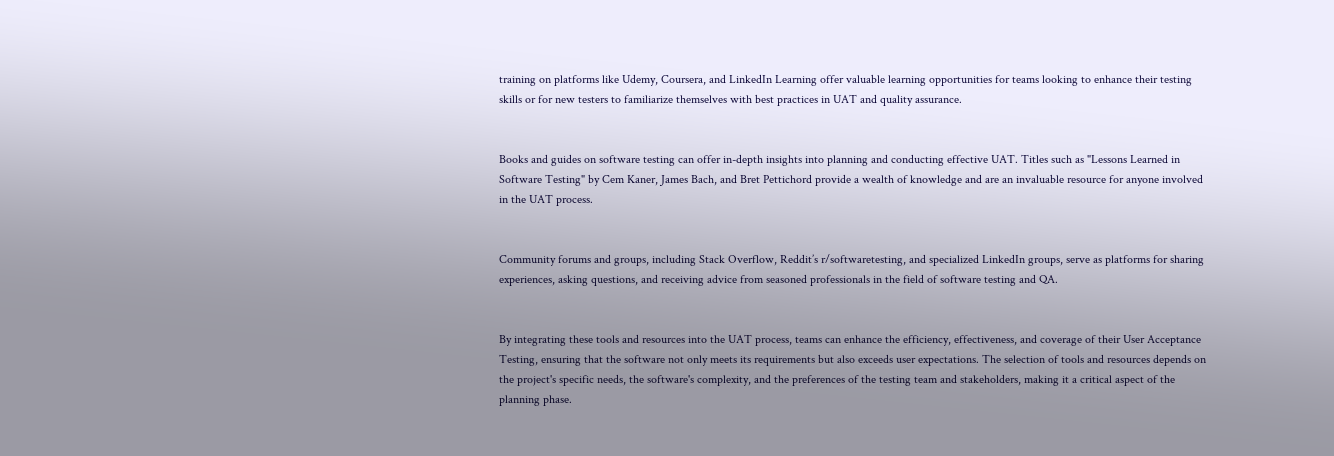training on platforms like Udemy, Coursera, and LinkedIn Learning offer valuable learning opportunities for teams looking to enhance their testing skills or for new testers to familiarize themselves with best practices in UAT and quality assurance.


Books and guides on software testing can offer in-depth insights into planning and conducting effective UAT. Titles such as "Lessons Learned in Software Testing" by Cem Kaner, James Bach, and Bret Pettichord provide a wealth of knowledge and are an invaluable resource for anyone involved in the UAT process.


Community forums and groups, including Stack Overflow, Reddit’s r/softwaretesting, and specialized LinkedIn groups, serve as platforms for sharing experiences, asking questions, and receiving advice from seasoned professionals in the field of software testing and QA.


By integrating these tools and resources into the UAT process, teams can enhance the efficiency, effectiveness, and coverage of their User Acceptance Testing, ensuring that the software not only meets its requirements but also exceeds user expectations. The selection of tools and resources depends on the project's specific needs, the software's complexity, and the preferences of the testing team and stakeholders, making it a critical aspect of the planning phase.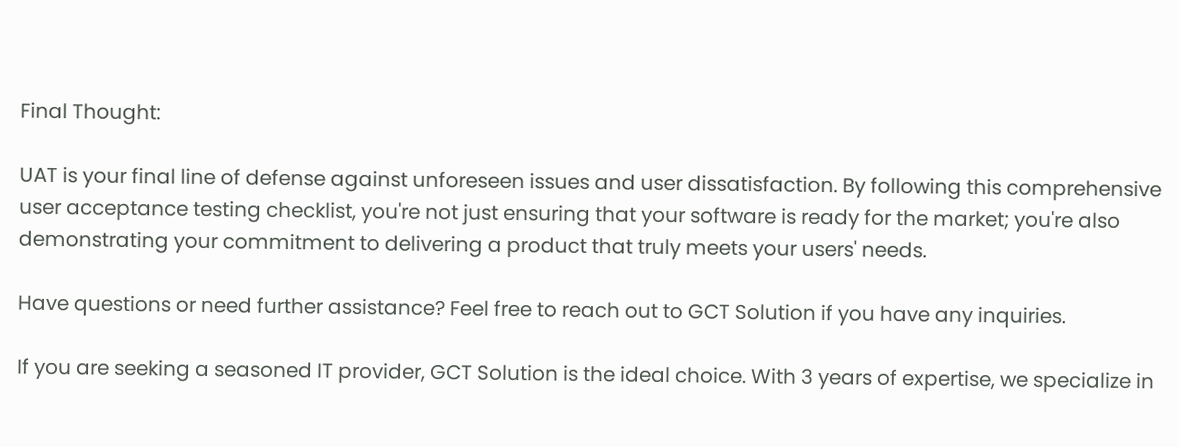Final Thought:

UAT is your final line of defense against unforeseen issues and user dissatisfaction. By following this comprehensive user acceptance testing checklist, you're not just ensuring that your software is ready for the market; you're also demonstrating your commitment to delivering a product that truly meets your users' needs.

Have questions or need further assistance? Feel free to reach out to GCT Solution if you have any inquiries.

If you are seeking a seasoned IT provider, GCT Solution is the ideal choice. With 3 years of expertise, we specialize in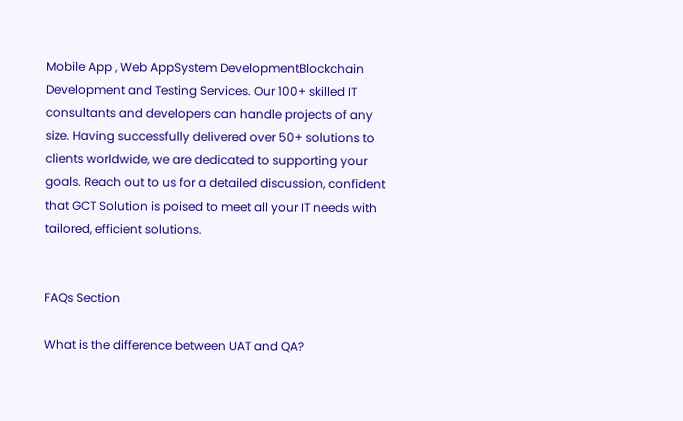Mobile App , Web AppSystem DevelopmentBlockchain Development and Testing Services. Our 100+ skilled IT consultants and developers can handle projects of any size. Having successfully delivered over 50+ solutions to clients worldwide, we are dedicated to supporting your goals. Reach out to us for a detailed discussion, confident that GCT Solution is poised to meet all your IT needs with tailored, efficient solutions.


FAQs Section

What is the difference between UAT and QA?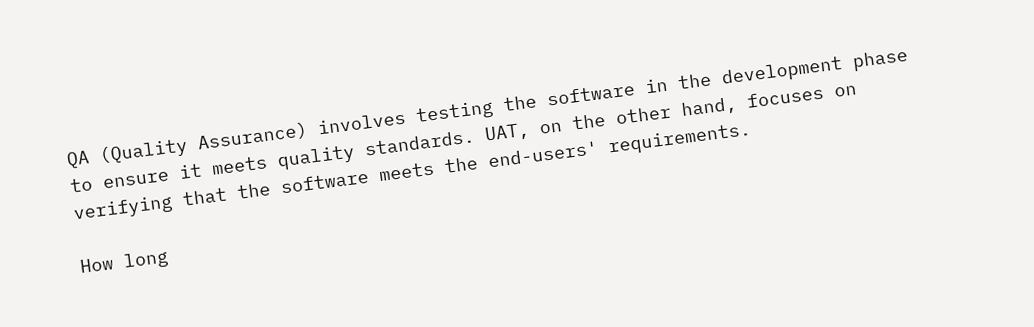QA (Quality Assurance) involves testing the software in the development phase to ensure it meets quality standards. UAT, on the other hand, focuses on verifying that the software meets the end-users' requirements.

How long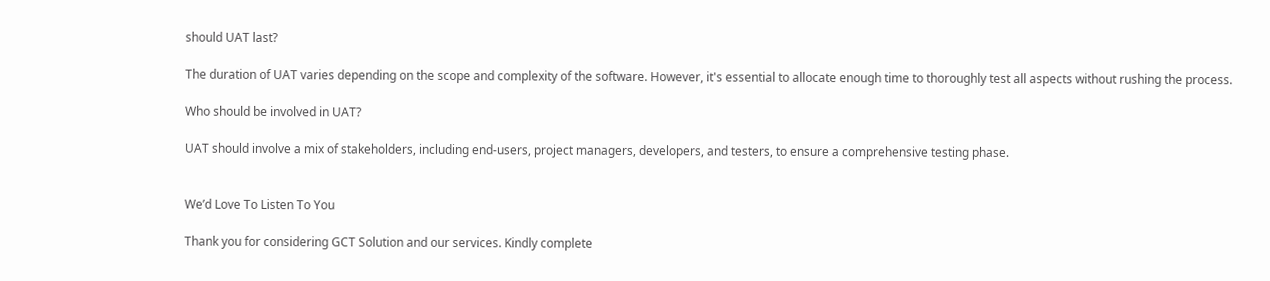should UAT last?

The duration of UAT varies depending on the scope and complexity of the software. However, it's essential to allocate enough time to thoroughly test all aspects without rushing the process.

Who should be involved in UAT?

UAT should involve a mix of stakeholders, including end-users, project managers, developers, and testers, to ensure a comprehensive testing phase.


We’d Love To Listen To You

Thank you for considering GCT Solution and our services. Kindly complete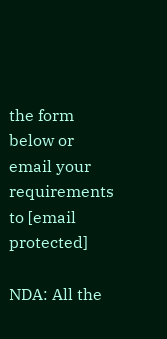the form below or email your requirements to [email protected]

NDA: All the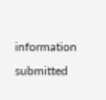information submitted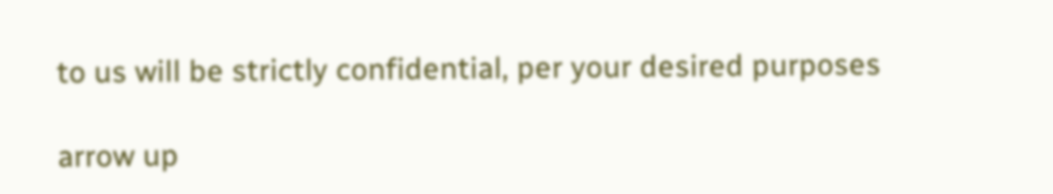to us will be strictly confidential, per your desired purposes

arrow up